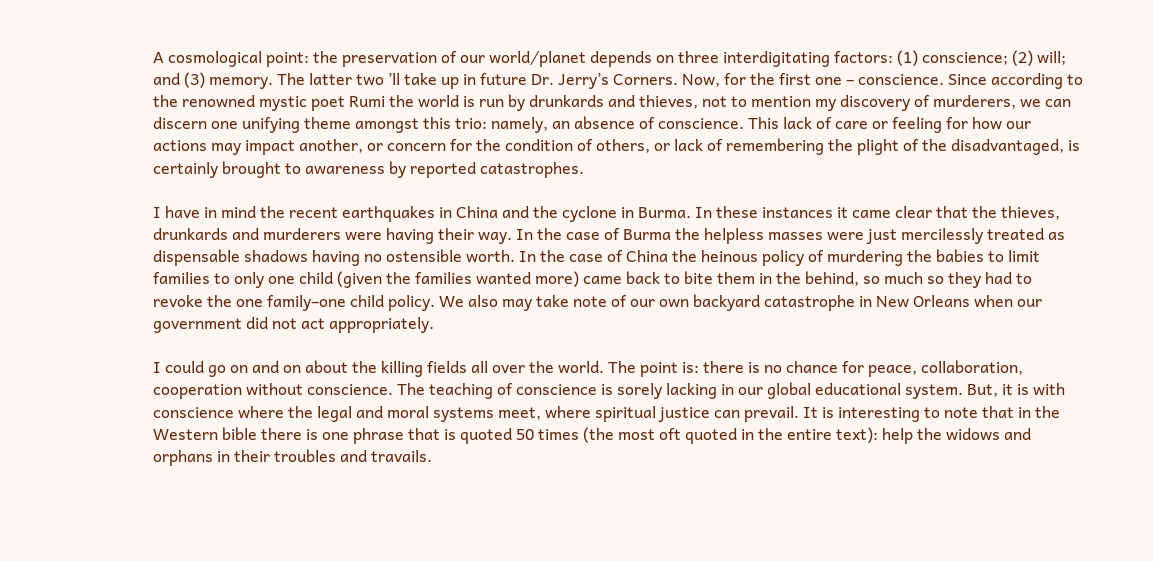A cosmological point: the preservation of our world⁄planet depends on three interdigitating factors: (1) conscience; (2) will; and (3) memory. The latter two ’ll take up in future Dr. Jerry’s Corners. Now, for the first one – conscience. Since according to the renowned mystic poet Rumi the world is run by drunkards and thieves, not to mention my discovery of murderers, we can discern one unifying theme amongst this trio: namely, an absence of conscience. This lack of care or feeling for how our actions may impact another, or concern for the condition of others, or lack of remembering the plight of the disadvantaged, is certainly brought to awareness by reported catastrophes.

I have in mind the recent earthquakes in China and the cyclone in Burma. In these instances it came clear that the thieves, drunkards and murderers were having their way. In the case of Burma the helpless masses were just mercilessly treated as dispensable shadows having no ostensible worth. In the case of China the heinous policy of murdering the babies to limit families to only one child (given the families wanted more) came back to bite them in the behind, so much so they had to revoke the one family–one child policy. We also may take note of our own backyard catastrophe in New Orleans when our government did not act appropriately.

I could go on and on about the killing fields all over the world. The point is: there is no chance for peace, collaboration, cooperation without conscience. The teaching of conscience is sorely lacking in our global educational system. But, it is with conscience where the legal and moral systems meet, where spiritual justice can prevail. It is interesting to note that in the Western bible there is one phrase that is quoted 50 times (the most oft quoted in the entire text): help the widows and orphans in their troubles and travails.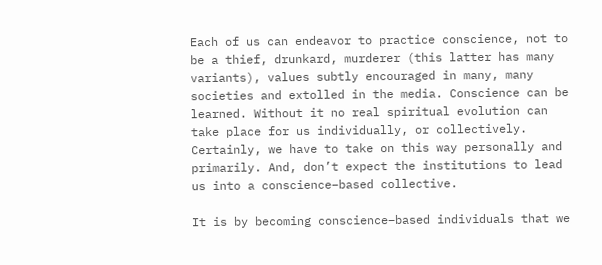Each of us can endeavor to practice conscience, not to be a thief, drunkard, murderer (this latter has many variants), values subtly encouraged in many, many societies and extolled in the media. Conscience can be learned. Without it no real spiritual evolution can take place for us individually, or collectively. Certainly, we have to take on this way personally and primarily. And, don’t expect the institutions to lead us into a conscience–based collective.

It is by becoming conscience–based individuals that we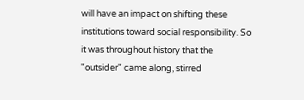will have an impact on shifting these institutions toward social responsibility. So it was throughout history that the "outsider" came along, stirred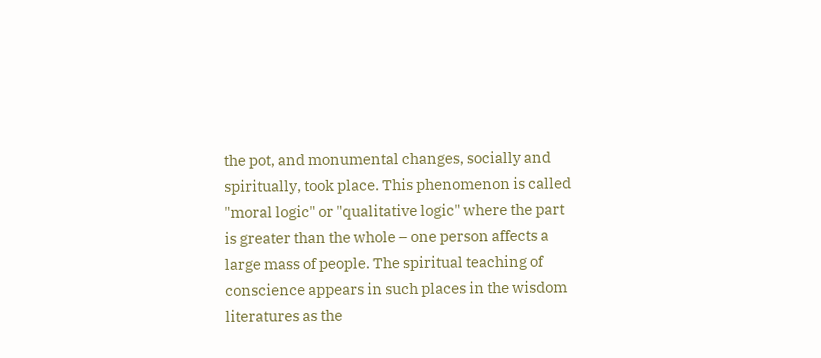the pot, and monumental changes, socially and spiritually, took place. This phenomenon is called "moral logic" or "qualitative logic" where the part is greater than the whole – one person affects a large mass of people. The spiritual teaching of conscience appears in such places in the wisdom literatures as the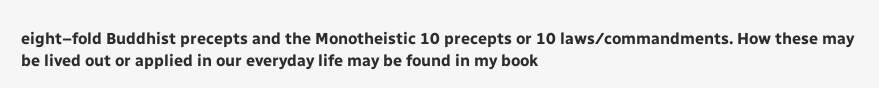eight–fold Buddhist precepts and the Monotheistic 10 precepts or 10 laws⁄commandments. How these may be lived out or applied in our everyday life may be found in my book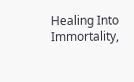Healing Into Immortality,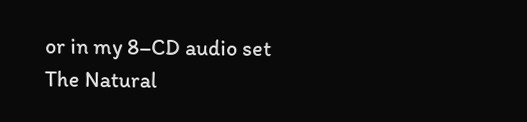or in my 8–CD audio set The Natural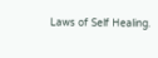Laws of Self Healing.